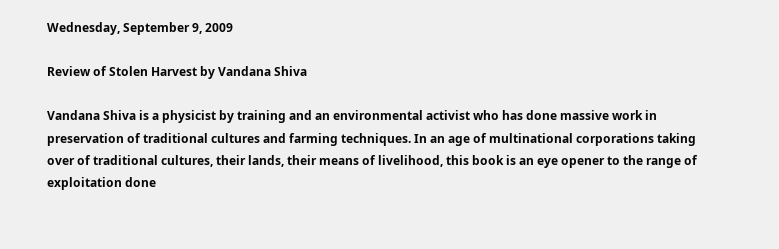Wednesday, September 9, 2009

Review of Stolen Harvest by Vandana Shiva

Vandana Shiva is a physicist by training and an environmental activist who has done massive work in preservation of traditional cultures and farming techniques. In an age of multinational corporations taking over of traditional cultures, their lands, their means of livelihood, this book is an eye opener to the range of exploitation done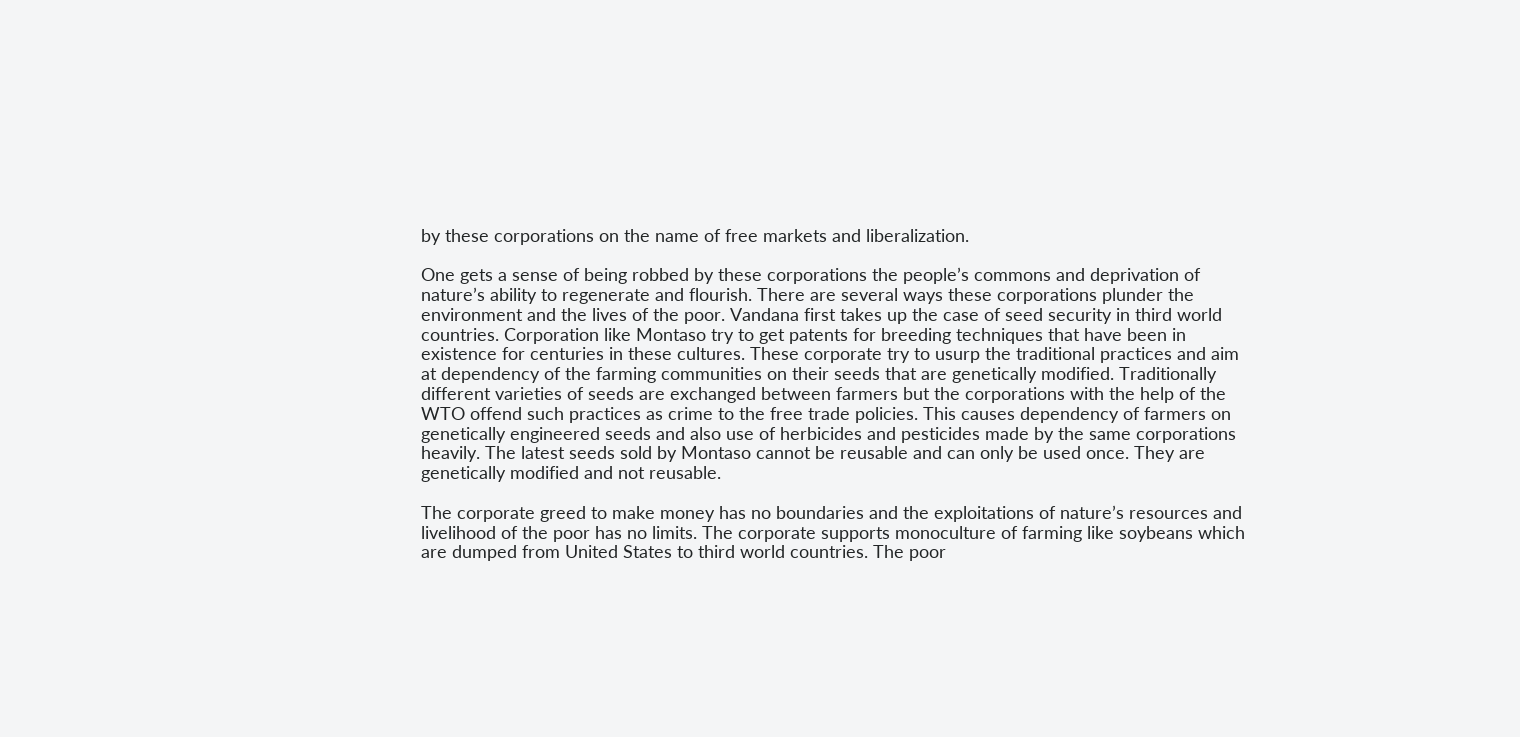by these corporations on the name of free markets and liberalization.

One gets a sense of being robbed by these corporations the people’s commons and deprivation of nature’s ability to regenerate and flourish. There are several ways these corporations plunder the environment and the lives of the poor. Vandana first takes up the case of seed security in third world countries. Corporation like Montaso try to get patents for breeding techniques that have been in existence for centuries in these cultures. These corporate try to usurp the traditional practices and aim at dependency of the farming communities on their seeds that are genetically modified. Traditionally different varieties of seeds are exchanged between farmers but the corporations with the help of the WTO offend such practices as crime to the free trade policies. This causes dependency of farmers on genetically engineered seeds and also use of herbicides and pesticides made by the same corporations heavily. The latest seeds sold by Montaso cannot be reusable and can only be used once. They are genetically modified and not reusable.

The corporate greed to make money has no boundaries and the exploitations of nature’s resources and livelihood of the poor has no limits. The corporate supports monoculture of farming like soybeans which are dumped from United States to third world countries. The poor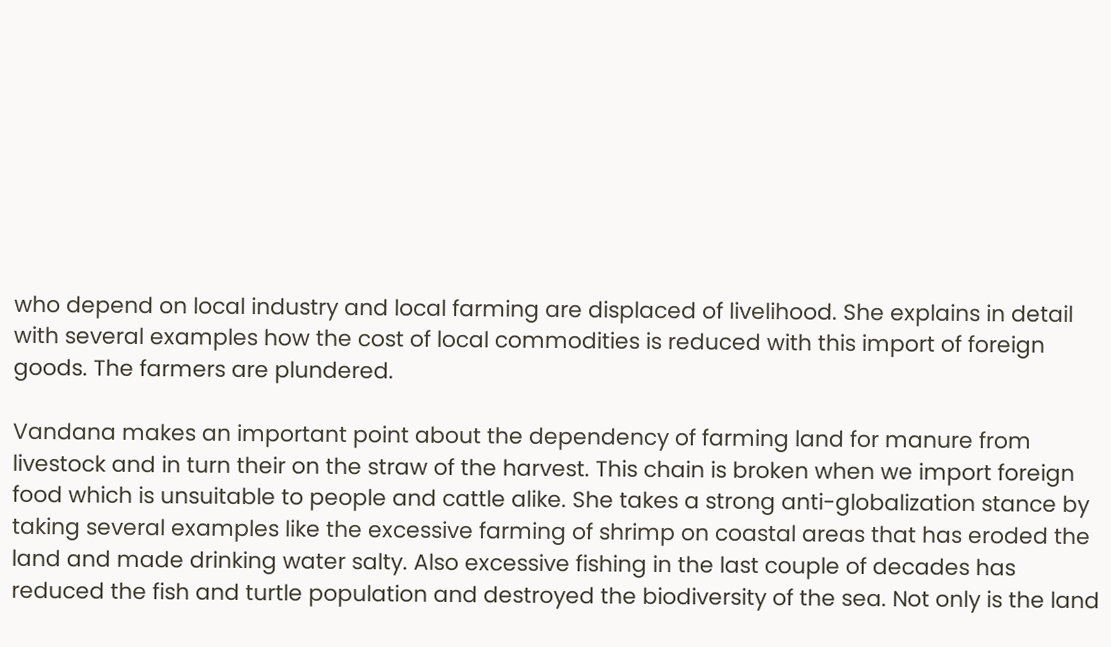who depend on local industry and local farming are displaced of livelihood. She explains in detail with several examples how the cost of local commodities is reduced with this import of foreign goods. The farmers are plundered.

Vandana makes an important point about the dependency of farming land for manure from livestock and in turn their on the straw of the harvest. This chain is broken when we import foreign food which is unsuitable to people and cattle alike. She takes a strong anti-globalization stance by taking several examples like the excessive farming of shrimp on coastal areas that has eroded the land and made drinking water salty. Also excessive fishing in the last couple of decades has reduced the fish and turtle population and destroyed the biodiversity of the sea. Not only is the land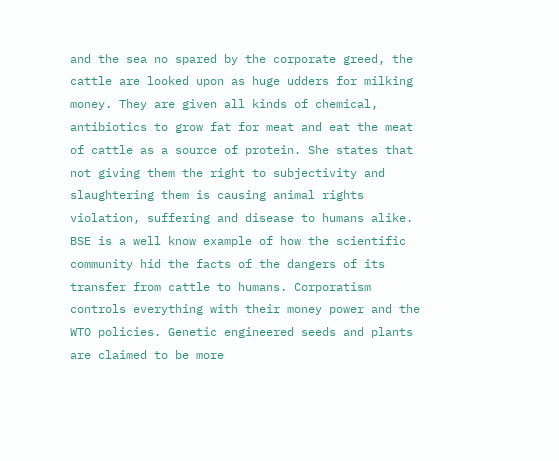and the sea no spared by the corporate greed, the cattle are looked upon as huge udders for milking money. They are given all kinds of chemical, antibiotics to grow fat for meat and eat the meat of cattle as a source of protein. She states that not giving them the right to subjectivity and slaughtering them is causing animal rights violation, suffering and disease to humans alike. BSE is a well know example of how the scientific community hid the facts of the dangers of its transfer from cattle to humans. Corporatism controls everything with their money power and the WTO policies. Genetic engineered seeds and plants are claimed to be more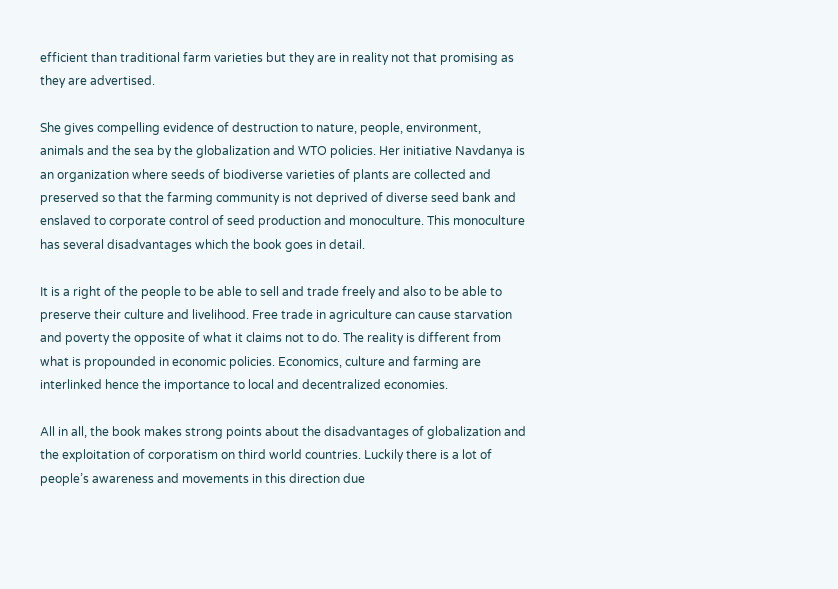efficient than traditional farm varieties but they are in reality not that promising as they are advertised.

She gives compelling evidence of destruction to nature, people, environment, animals and the sea by the globalization and WTO policies. Her initiative Navdanya is an organization where seeds of biodiverse varieties of plants are collected and preserved so that the farming community is not deprived of diverse seed bank and enslaved to corporate control of seed production and monoculture. This monoculture has several disadvantages which the book goes in detail.

It is a right of the people to be able to sell and trade freely and also to be able to preserve their culture and livelihood. Free trade in agriculture can cause starvation and poverty the opposite of what it claims not to do. The reality is different from what is propounded in economic policies. Economics, culture and farming are interlinked hence the importance to local and decentralized economies.

All in all, the book makes strong points about the disadvantages of globalization and the exploitation of corporatism on third world countries. Luckily there is a lot of people’s awareness and movements in this direction due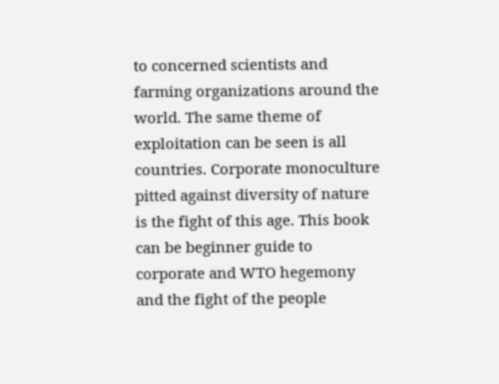to concerned scientists and farming organizations around the world. The same theme of exploitation can be seen is all countries. Corporate monoculture pitted against diversity of nature is the fight of this age. This book can be beginner guide to corporate and WTO hegemony and the fight of the people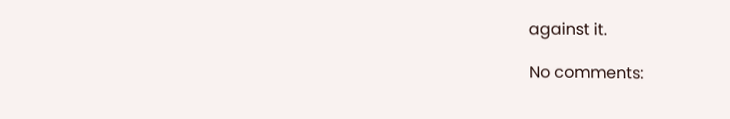against it.

No comments: